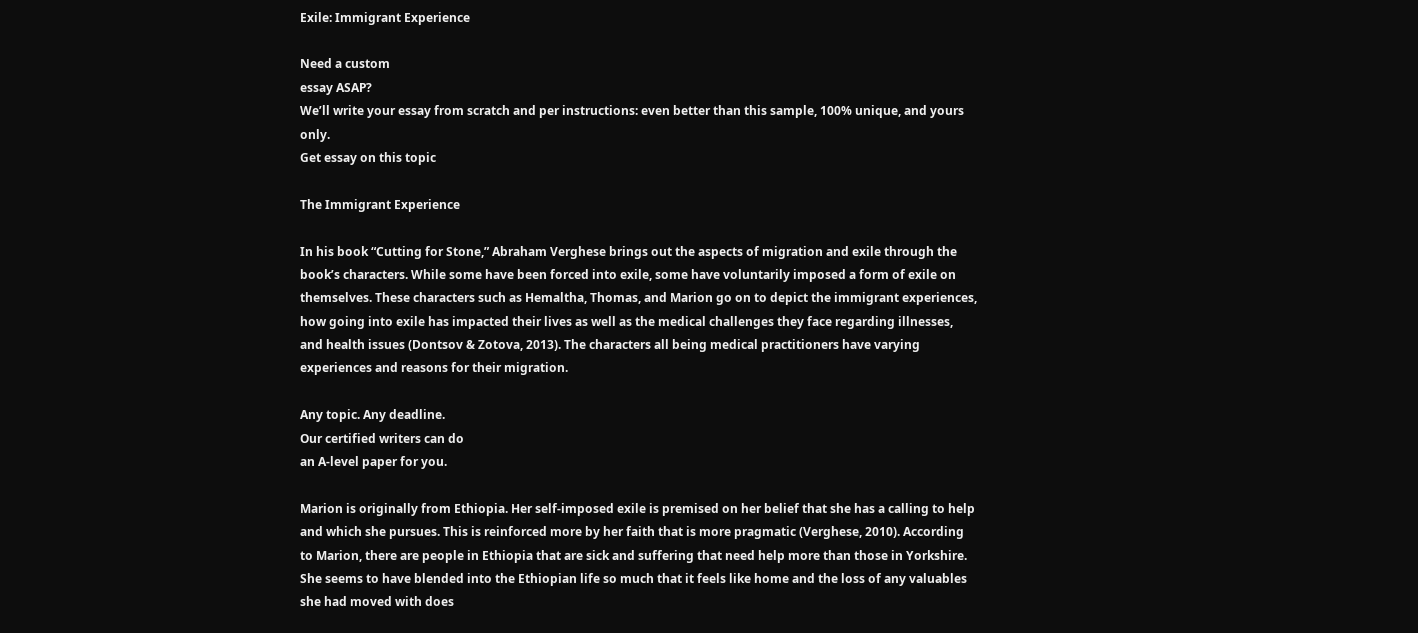Exile: Immigrant Experience

Need a custom
essay ASAP?
We’ll write your essay from scratch and per instructions: even better than this sample, 100% unique, and yours only.
Get essay on this topic

The Immigrant Experience

In his book “Cutting for Stone,” Abraham Verghese brings out the aspects of migration and exile through the book’s characters. While some have been forced into exile, some have voluntarily imposed a form of exile on themselves. These characters such as Hemaltha, Thomas, and Marion go on to depict the immigrant experiences, how going into exile has impacted their lives as well as the medical challenges they face regarding illnesses, and health issues (Dontsov & Zotova, 2013). The characters all being medical practitioners have varying experiences and reasons for their migration.

Any topic. Any deadline.
Our certified writers can do
an A-level paper for you.

Marion is originally from Ethiopia. Her self-imposed exile is premised on her belief that she has a calling to help and which she pursues. This is reinforced more by her faith that is more pragmatic (Verghese, 2010). According to Marion, there are people in Ethiopia that are sick and suffering that need help more than those in Yorkshire. She seems to have blended into the Ethiopian life so much that it feels like home and the loss of any valuables she had moved with does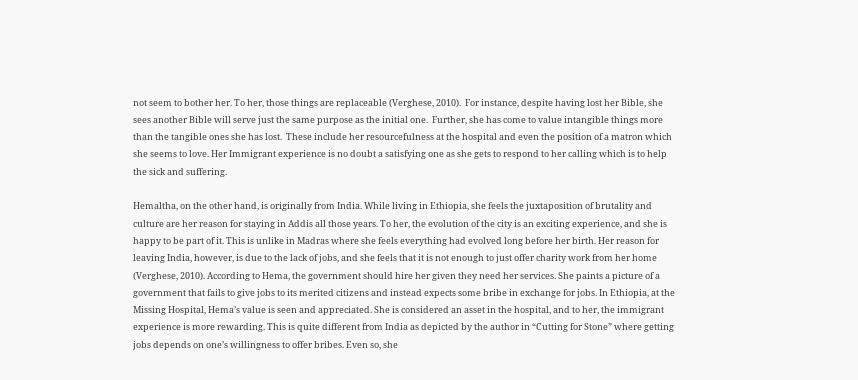not seem to bother her. To her, those things are replaceable (Verghese, 2010).  For instance, despite having lost her Bible, she sees another Bible will serve just the same purpose as the initial one.  Further, she has come to value intangible things more than the tangible ones she has lost.  These include her resourcefulness at the hospital and even the position of a matron which she seems to love. Her Immigrant experience is no doubt a satisfying one as she gets to respond to her calling which is to help the sick and suffering.

Hemaltha, on the other hand, is originally from India. While living in Ethiopia, she feels the juxtaposition of brutality and culture are her reason for staying in Addis all those years. To her, the evolution of the city is an exciting experience, and she is happy to be part of it. This is unlike in Madras where she feels everything had evolved long before her birth. Her reason for leaving India, however, is due to the lack of jobs, and she feels that it is not enough to just offer charity work from her home (Verghese, 2010). According to Hema, the government should hire her given they need her services. She paints a picture of a government that fails to give jobs to its merited citizens and instead expects some bribe in exchange for jobs. In Ethiopia, at the Missing Hospital, Hema’s value is seen and appreciated. She is considered an asset in the hospital, and to her, the immigrant experience is more rewarding. This is quite different from India as depicted by the author in “Cutting for Stone” where getting jobs depends on one’s willingness to offer bribes. Even so, she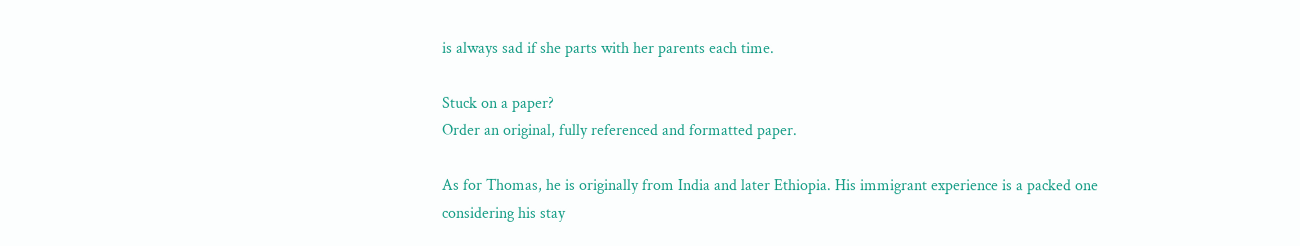is always sad if she parts with her parents each time.

Stuck on a paper?
Order an original, fully referenced and formatted paper.

As for Thomas, he is originally from India and later Ethiopia. His immigrant experience is a packed one considering his stay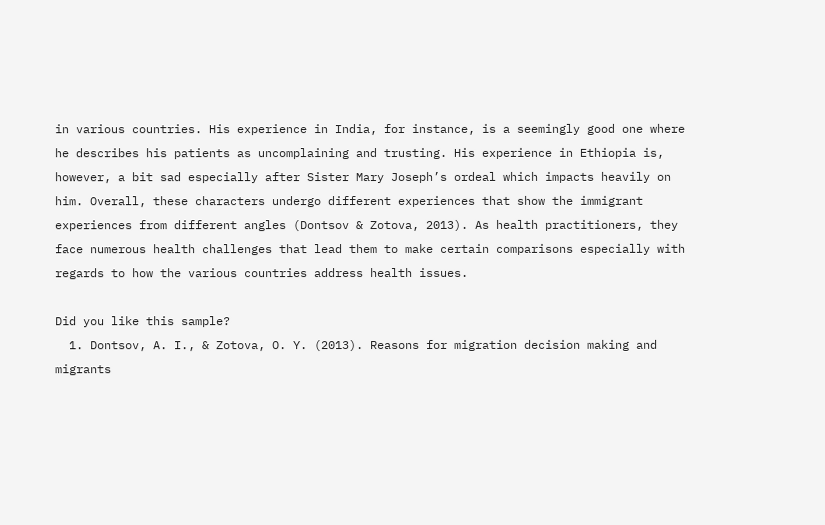in various countries. His experience in India, for instance, is a seemingly good one where he describes his patients as uncomplaining and trusting. His experience in Ethiopia is, however, a bit sad especially after Sister Mary Joseph’s ordeal which impacts heavily on him. Overall, these characters undergo different experiences that show the immigrant experiences from different angles (Dontsov & Zotova, 2013). As health practitioners, they face numerous health challenges that lead them to make certain comparisons especially with regards to how the various countries address health issues.

Did you like this sample?
  1. Dontsov, A. I., & Zotova, O. Y. (2013). Reasons for migration decision making and migrants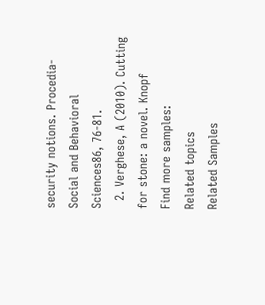security notions. Procedia-Social and Behavioral Sciences86, 76-81.
  2. Verghese, A (2010). Cutting for stone: a novel. Knopf
Find more samples:
Related topics
Related Samples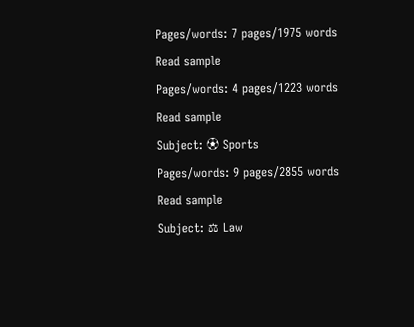Pages/words: 7 pages/1975 words
Read sample
Pages/words: 4 pages/1223 words
Read sample
Subject: ⚽ Sports
Pages/words: 9 pages/2855 words
Read sample
Subject: ⚖ Law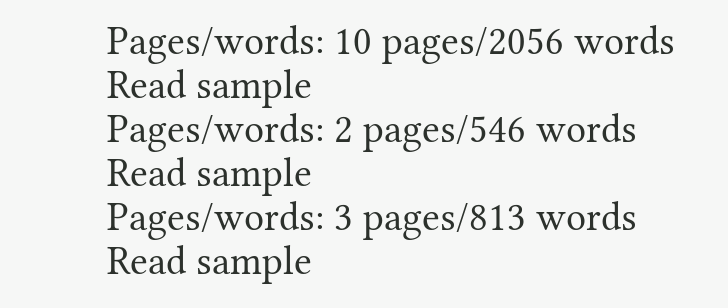Pages/words: 10 pages/2056 words
Read sample
Pages/words: 2 pages/546 words
Read sample
Pages/words: 3 pages/813 words
Read sample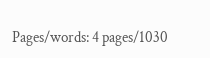Pages/words: 4 pages/1030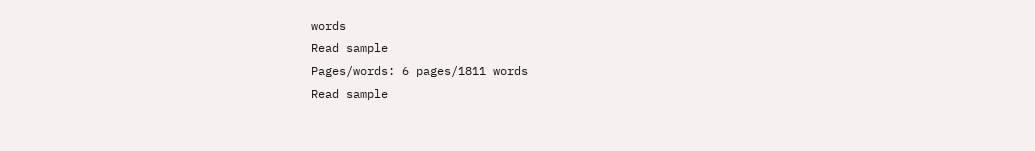words
Read sample
Pages/words: 6 pages/1811 words
Read sample